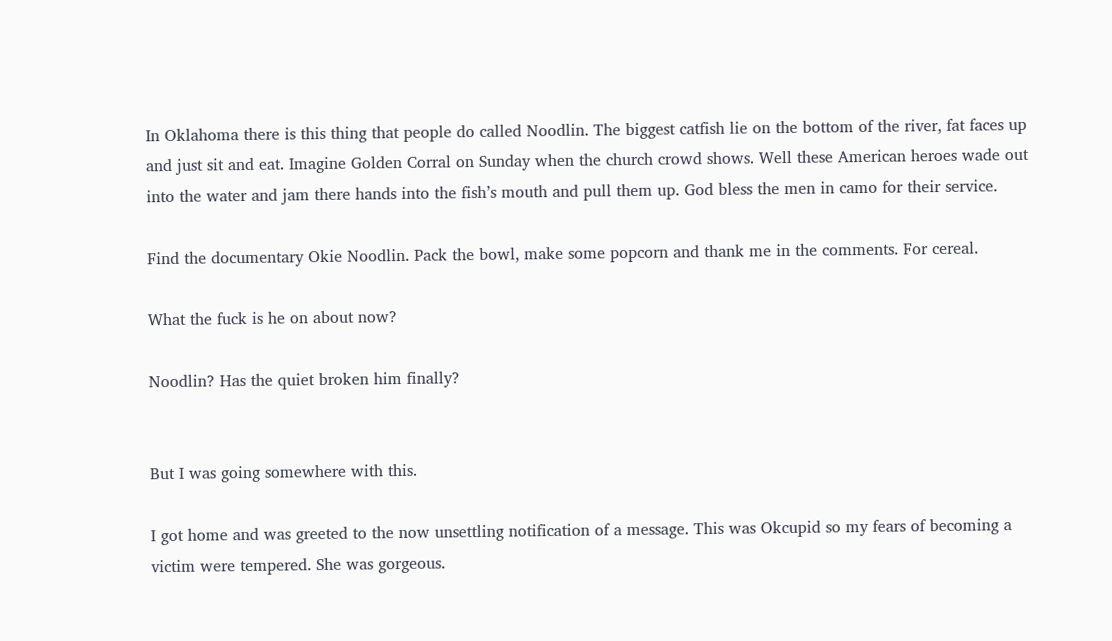In Oklahoma there is this thing that people do called Noodlin. The biggest catfish lie on the bottom of the river, fat faces up and just sit and eat. Imagine Golden Corral on Sunday when the church crowd shows. Well these American heroes wade out into the water and jam there hands into the fish’s mouth and pull them up. God bless the men in camo for their service.

Find the documentary Okie Noodlin. Pack the bowl, make some popcorn and thank me in the comments. For cereal.

What the fuck is he on about now?

Noodlin? Has the quiet broken him finally?


But I was going somewhere with this.

I got home and was greeted to the now unsettling notification of a message. This was Okcupid so my fears of becoming a victim were tempered. She was gorgeous.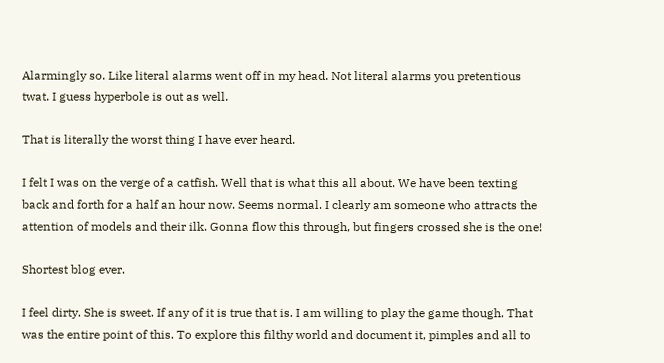Alarmingly so. Like literal alarms went off in my head. Not literal alarms you pretentious twat. I guess hyperbole is out as well.

That is literally the worst thing I have ever heard.

I felt I was on the verge of a catfish. Well that is what this all about. We have been texting back and forth for a half an hour now. Seems normal. I clearly am someone who attracts the attention of models and their ilk. Gonna flow this through, but fingers crossed she is the one!

Shortest blog ever.

I feel dirty. She is sweet. If any of it is true that is. I am willing to play the game though. That was the entire point of this. To explore this filthy world and document it, pimples and all to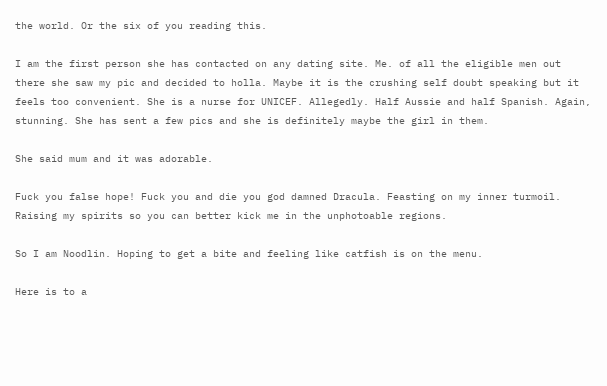the world. Or the six of you reading this.

I am the first person she has contacted on any dating site. Me. of all the eligible men out there she saw my pic and decided to holla. Maybe it is the crushing self doubt speaking but it feels too convenient. She is a nurse for UNICEF. Allegedly. Half Aussie and half Spanish. Again, stunning. She has sent a few pics and she is definitely maybe the girl in them.

She said mum and it was adorable.

Fuck you false hope! Fuck you and die you god damned Dracula. Feasting on my inner turmoil. Raising my spirits so you can better kick me in the unphotoable regions.

So I am Noodlin. Hoping to get a bite and feeling like catfish is on the menu.

Here is to a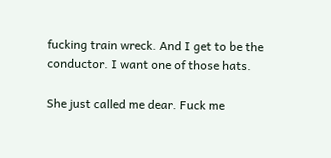fucking train wreck. And I get to be the conductor. I want one of those hats.

She just called me dear. Fuck me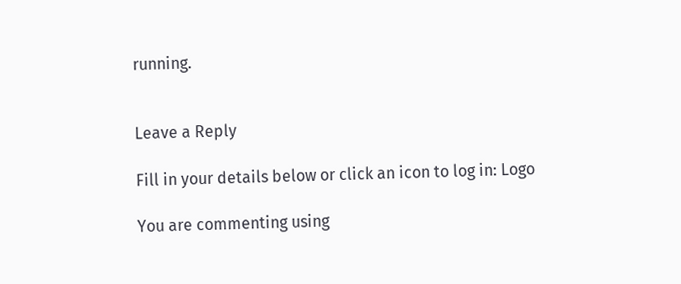running.


Leave a Reply

Fill in your details below or click an icon to log in: Logo

You are commenting using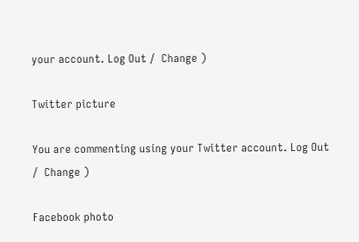your account. Log Out /  Change )

Twitter picture

You are commenting using your Twitter account. Log Out /  Change )

Facebook photo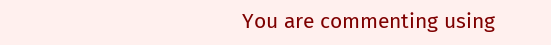You are commenting using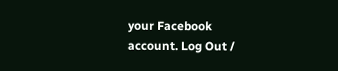your Facebook account. Log Out /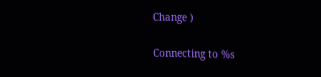Change )

Connecting to %s